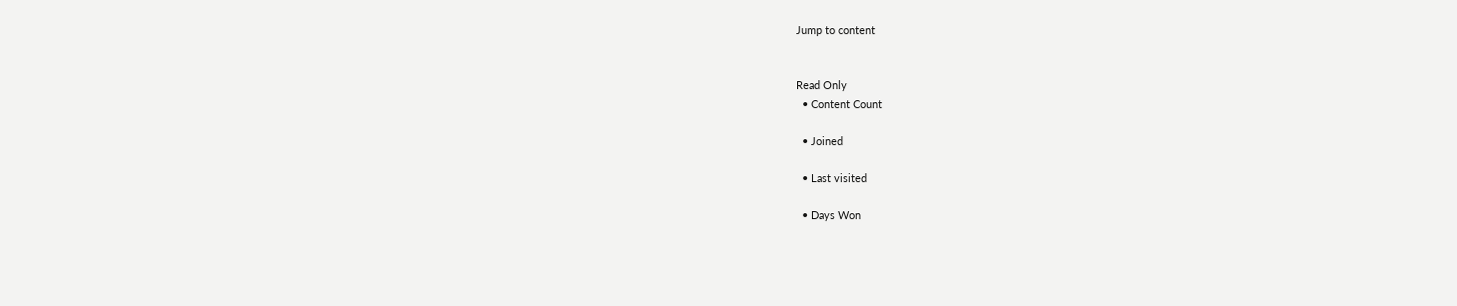Jump to content


Read Only
  • Content Count

  • Joined

  • Last visited

  • Days Won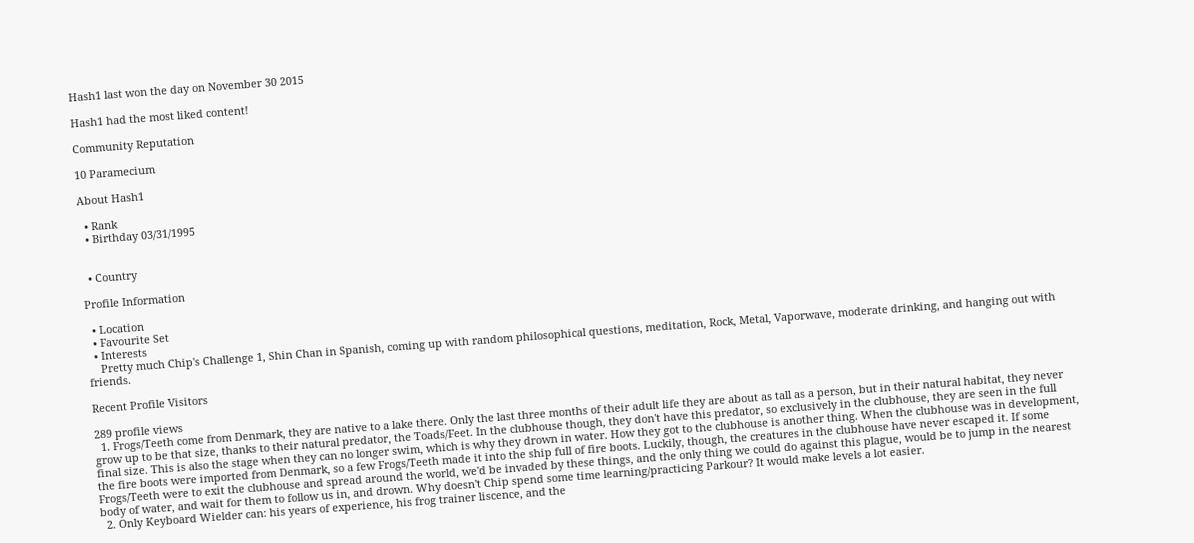Hash1 last won the day on November 30 2015

Hash1 had the most liked content!

Community Reputation

10 Paramecium

About Hash1

  • Rank
  • Birthday 03/31/1995


  • Country

Profile Information

  • Location
  • Favourite Set
  • Interests
    Pretty much Chip's Challenge 1, Shin Chan in Spanish, coming up with random philosophical questions, meditation, Rock, Metal, Vaporwave, moderate drinking, and hanging out with friends.

Recent Profile Visitors

289 profile views
  1. Frogs/Teeth come from Denmark, they are native to a lake there. Only the last three months of their adult life they are about as tall as a person, but in their natural habitat, they never grow up to be that size, thanks to their natural predator, the Toads/Feet. In the clubhouse though, they don't have this predator, so exclusively in the clubhouse, they are seen in the full final size. This is also the stage when they can no longer swim, which is why they drown in water. How they got to the clubhouse is another thing. When the clubhouse was in development, the fire boots were imported from Denmark, so a few Frogs/Teeth made it into the ship full of fire boots. Luckily, though, the creatures in the clubhouse have never escaped it. If some Frogs/Teeth were to exit the clubhouse and spread around the world, we'd be invaded by these things, and the only thing we could do against this plague, would be to jump in the nearest body of water, and wait for them to follow us in, and drown. Why doesn't Chip spend some time learning/practicing Parkour? It would make levels a lot easier.
  2. Only Keyboard Wielder can: his years of experience, his frog trainer liscence, and the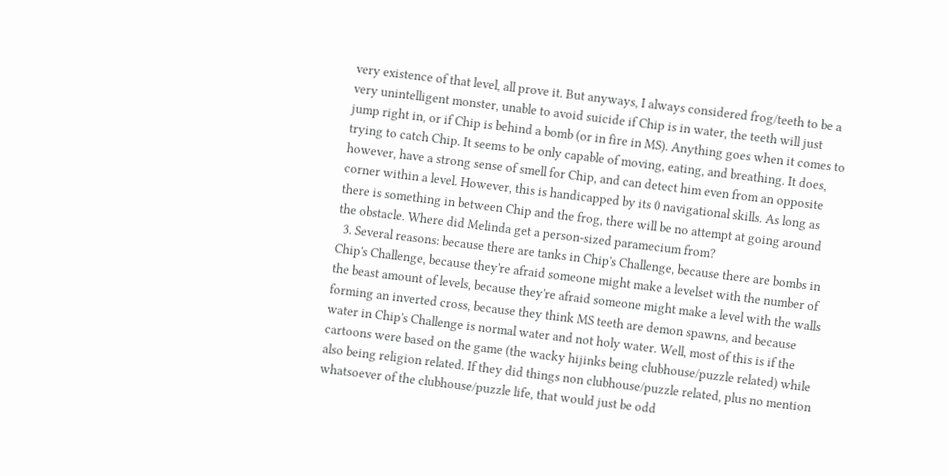very existence of that level, all prove it. But anyways, I always considered frog/teeth to be a very unintelligent monster, unable to avoid suicide if Chip is in water, the teeth will just jump right in, or if Chip is behind a bomb (or in fire in MS). Anything goes when it comes to trying to catch Chip. It seems to be only capable of moving, eating, and breathing. It does, however, have a strong sense of smell for Chip, and can detect him even from an opposite corner within a level. However, this is handicapped by its 0 navigational skills. As long as there is something in between Chip and the frog, there will be no attempt at going around the obstacle. Where did Melinda get a person-sized paramecium from?
  3. Several reasons: because there are tanks in Chip's Challenge, because there are bombs in Chip's Challenge, because they're afraid someone might make a levelset with the number of the beast amount of levels, because they're afraid someone might make a level with the walls forming an inverted cross, because they think MS teeth are demon spawns, and because water in Chip's Challenge is normal water and not holy water. Well, most of this is if the cartoons were based on the game (the wacky hijinks being clubhouse/puzzle related) while also being religion related. If they did things non clubhouse/puzzle related, plus no mention whatsoever of the clubhouse/puzzle life, that would just be odd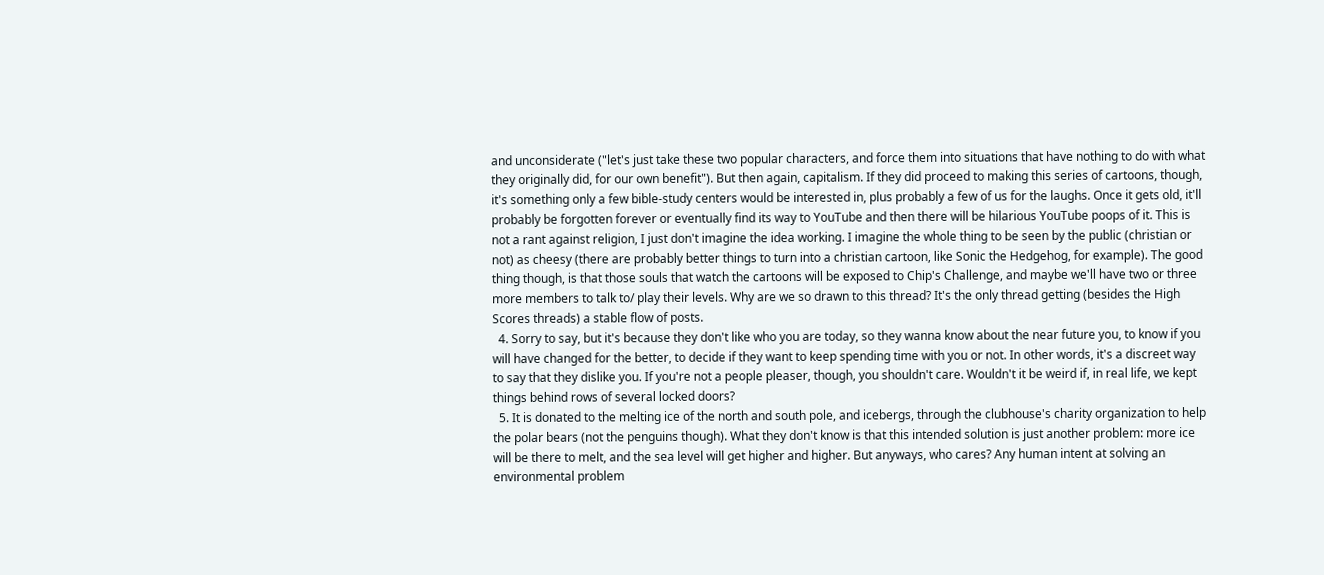and unconsiderate ("let's just take these two popular characters, and force them into situations that have nothing to do with what they originally did, for our own benefit"). But then again, capitalism. If they did proceed to making this series of cartoons, though, it's something only a few bible-study centers would be interested in, plus probably a few of us for the laughs. Once it gets old, it'll probably be forgotten forever or eventually find its way to YouTube and then there will be hilarious YouTube poops of it. This is not a rant against religion, I just don't imagine the idea working. I imagine the whole thing to be seen by the public (christian or not) as cheesy (there are probably better things to turn into a christian cartoon, like Sonic the Hedgehog, for example). The good thing though, is that those souls that watch the cartoons will be exposed to Chip's Challenge, and maybe we'll have two or three more members to talk to/ play their levels. Why are we so drawn to this thread? It's the only thread getting (besides the High Scores threads) a stable flow of posts.
  4. Sorry to say, but it's because they don't like who you are today, so they wanna know about the near future you, to know if you will have changed for the better, to decide if they want to keep spending time with you or not. In other words, it's a discreet way to say that they dislike you. If you're not a people pleaser, though, you shouldn't care. Wouldn't it be weird if, in real life, we kept things behind rows of several locked doors?
  5. It is donated to the melting ice of the north and south pole, and icebergs, through the clubhouse's charity organization to help the polar bears (not the penguins though). What they don't know is that this intended solution is just another problem: more ice will be there to melt, and the sea level will get higher and higher. But anyways, who cares? Any human intent at solving an environmental problem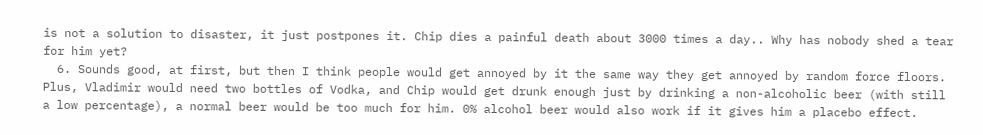is not a solution to disaster, it just postpones it. Chip dies a painful death about 3000 times a day.. Why has nobody shed a tear for him yet?
  6. Sounds good, at first, but then I think people would get annoyed by it the same way they get annoyed by random force floors. Plus, Vladimir would need two bottles of Vodka, and Chip would get drunk enough just by drinking a non-alcoholic beer (with still a low percentage), a normal beer would be too much for him. 0% alcohol beer would also work if it gives him a placebo effect.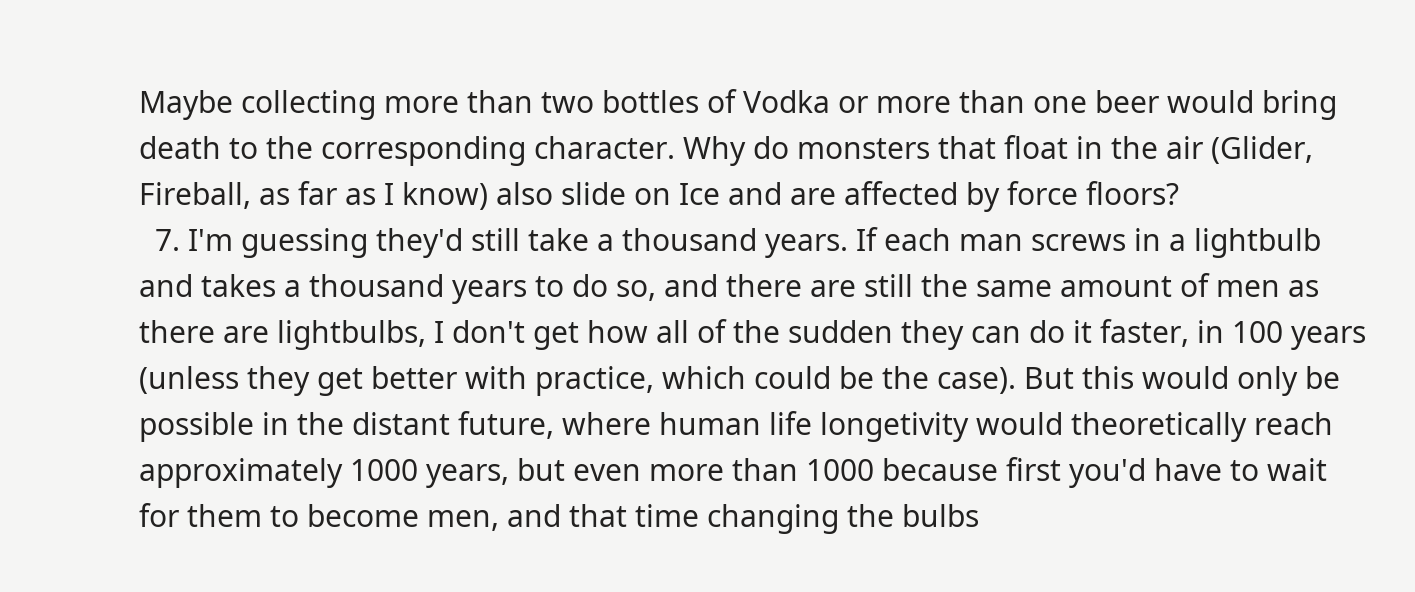Maybe collecting more than two bottles of Vodka or more than one beer would bring death to the corresponding character. Why do monsters that float in the air (Glider, Fireball, as far as I know) also slide on Ice and are affected by force floors?
  7. I'm guessing they'd still take a thousand years. If each man screws in a lightbulb and takes a thousand years to do so, and there are still the same amount of men as there are lightbulbs, I don't get how all of the sudden they can do it faster, in 100 years (unless they get better with practice, which could be the case). But this would only be possible in the distant future, where human life longetivity would theoretically reach approximately 1000 years, but even more than 1000 because first you'd have to wait for them to become men, and that time changing the bulbs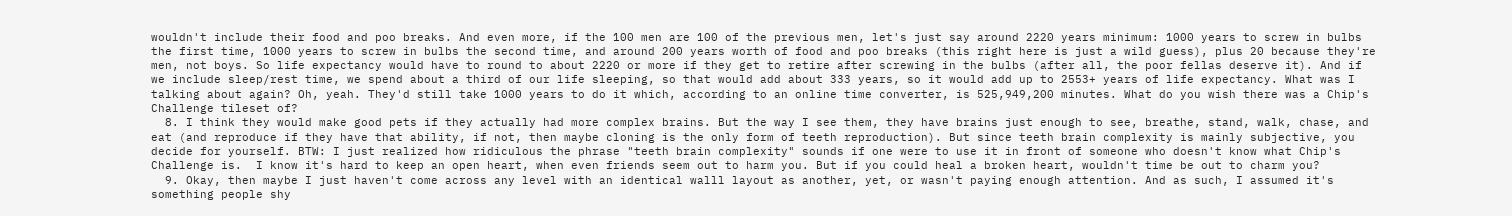wouldn't include their food and poo breaks. And even more, if the 100 men are 100 of the previous men, let's just say around 2220 years minimum: 1000 years to screw in bulbs the first time, 1000 years to screw in bulbs the second time, and around 200 years worth of food and poo breaks (this right here is just a wild guess), plus 20 because they're men, not boys. So life expectancy would have to round to about 2220 or more if they get to retire after screwing in the bulbs (after all, the poor fellas deserve it). And if we include sleep/rest time, we spend about a third of our life sleeping, so that would add about 333 years, so it would add up to 2553+ years of life expectancy. What was I talking about again? Oh, yeah. They'd still take 1000 years to do it which, according to an online time converter, is 525,949,200 minutes. What do you wish there was a Chip's Challenge tileset of?
  8. I think they would make good pets if they actually had more complex brains. But the way I see them, they have brains just enough to see, breathe, stand, walk, chase, and eat (and reproduce if they have that ability, if not, then maybe cloning is the only form of teeth reproduction). But since teeth brain complexity is mainly subjective, you decide for yourself. BTW: I just realized how ridiculous the phrase "teeth brain complexity" sounds if one were to use it in front of someone who doesn't know what Chip's Challenge is.  I know it's hard to keep an open heart, when even friends seem out to harm you. But if you could heal a broken heart, wouldn't time be out to charm you?
  9. Okay, then maybe I just haven't come across any level with an identical walll layout as another, yet, or wasn't paying enough attention. And as such, I assumed it's something people shy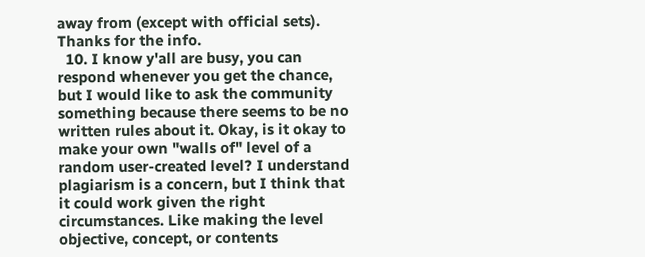away from (except with official sets). Thanks for the info.
  10. I know y'all are busy, you can respond whenever you get the chance, but I would like to ask the community something because there seems to be no written rules about it. Okay, is it okay to make your own "walls of" level of a random user-created level? I understand plagiarism is a concern, but I think that it could work given the right circumstances. Like making the level objective, concept, or contents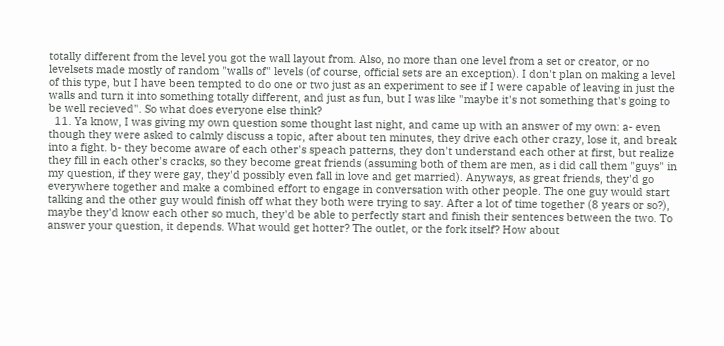totally different from the level you got the wall layout from. Also, no more than one level from a set or creator, or no levelsets made mostly of random "walls of" levels (of course, official sets are an exception). I don't plan on making a level of this type, but I have been tempted to do one or two just as an experiment to see if I were capable of leaving in just the walls and turn it into something totally different, and just as fun, but I was like "maybe it's not something that's going to be well recieved". So what does everyone else think?
  11. Ya know, I was giving my own question some thought last night, and came up with an answer of my own: a- even though they were asked to calmly discuss a topic, after about ten minutes, they drive each other crazy, lose it, and break into a fight. b- they become aware of each other's speach patterns, they don't understand each other at first, but realize they fill in each other's cracks, so they become great friends (assuming both of them are men, as i did call them "guys" in my question, if they were gay, they'd possibly even fall in love and get married). Anyways, as great friends, they'd go everywhere together and make a combined effort to engage in conversation with other people. The one guy would start talking and the other guy would finish off what they both were trying to say. After a lot of time together (8 years or so?), maybe they'd know each other so much, they'd be able to perfectly start and finish their sentences between the two. To answer your question, it depends. What would get hotter? The outlet, or the fork itself? How about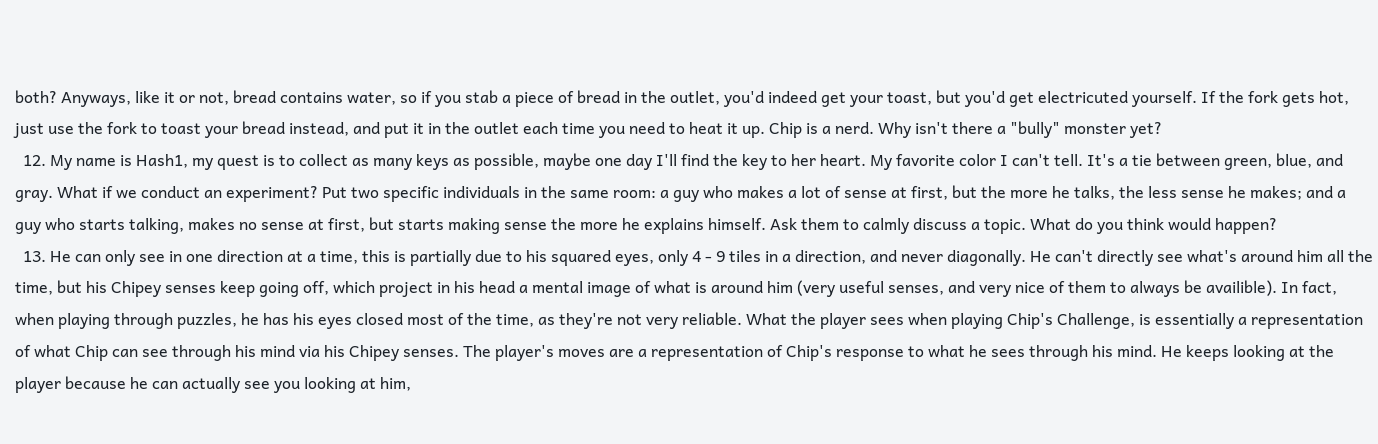both? Anyways, like it or not, bread contains water, so if you stab a piece of bread in the outlet, you'd indeed get your toast, but you'd get electricuted yourself. If the fork gets hot, just use the fork to toast your bread instead, and put it in the outlet each time you need to heat it up. Chip is a nerd. Why isn't there a "bully" monster yet?
  12. My name is Hash1, my quest is to collect as many keys as possible, maybe one day I'll find the key to her heart. My favorite color I can't tell. It's a tie between green, blue, and gray. What if we conduct an experiment? Put two specific individuals in the same room: a guy who makes a lot of sense at first, but the more he talks, the less sense he makes; and a guy who starts talking, makes no sense at first, but starts making sense the more he explains himself. Ask them to calmly discuss a topic. What do you think would happen?
  13. He can only see in one direction at a time, this is partially due to his squared eyes, only 4 - 9 tiles in a direction, and never diagonally. He can't directly see what's around him all the time, but his Chipey senses keep going off, which project in his head a mental image of what is around him (very useful senses, and very nice of them to always be availible). In fact, when playing through puzzles, he has his eyes closed most of the time, as they're not very reliable. What the player sees when playing Chip's Challenge, is essentially a representation of what Chip can see through his mind via his Chipey senses. The player's moves are a representation of Chip's response to what he sees through his mind. He keeps looking at the player because he can actually see you looking at him,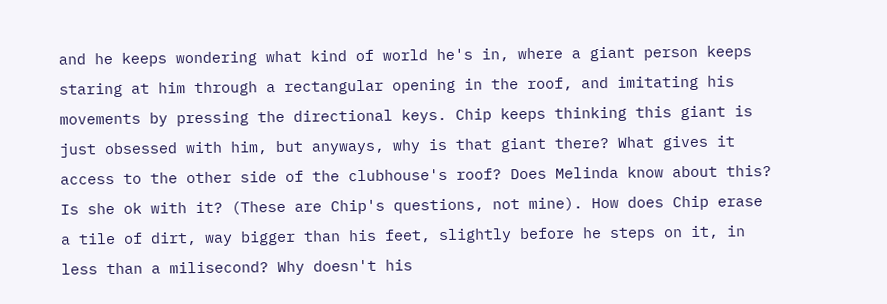and he keeps wondering what kind of world he's in, where a giant person keeps staring at him through a rectangular opening in the roof, and imitating his movements by pressing the directional keys. Chip keeps thinking this giant is just obsessed with him, but anyways, why is that giant there? What gives it access to the other side of the clubhouse's roof? Does Melinda know about this? Is she ok with it? (These are Chip's questions, not mine). How does Chip erase a tile of dirt, way bigger than his feet, slightly before he steps on it, in less than a milisecond? Why doesn't his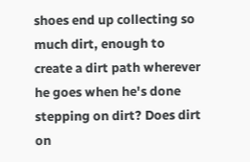shoes end up collecting so much dirt, enough to create a dirt path wherever he goes when he's done stepping on dirt? Does dirt on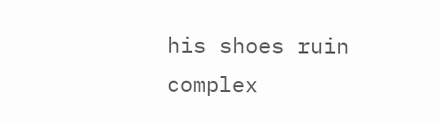his shoes ruin complex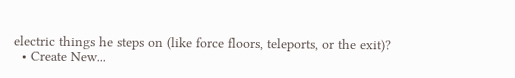electric things he steps on (like force floors, teleports, or the exit)?
  • Create New...